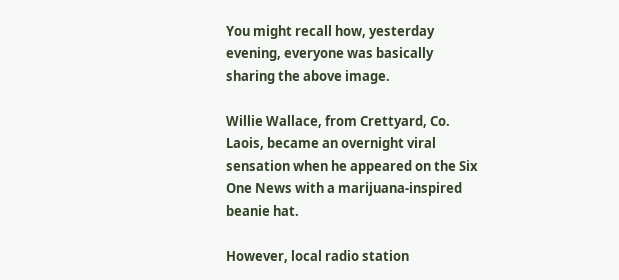You might recall how, yesterday evening, everyone was basically sharing the above image.

Willie Wallace, from Crettyard, Co. Laois, became an overnight viral sensation when he appeared on the Six One News with a marijuana-inspired beanie hat.

However, local radio station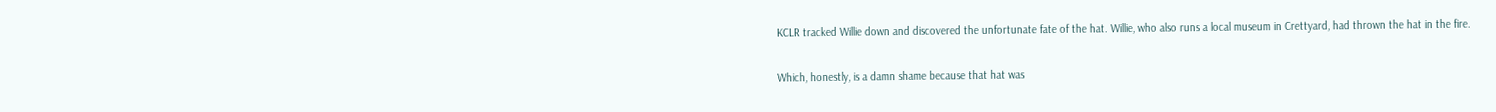KCLR tracked Willie down and discovered the unfortunate fate of the hat. Willie, who also runs a local museum in Crettyard, had thrown the hat in the fire.

Which, honestly, is a damn shame because that hat was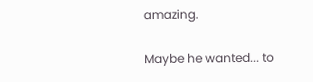amazing.

Maybe he wanted... to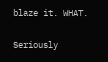blaze it. WHAT.

Seriously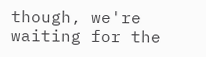though, we're waiting for the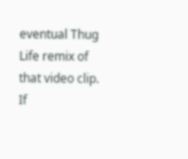eventual Thug Life remix of that video clip. If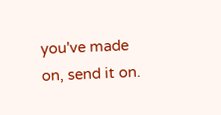you've made on, send it on.